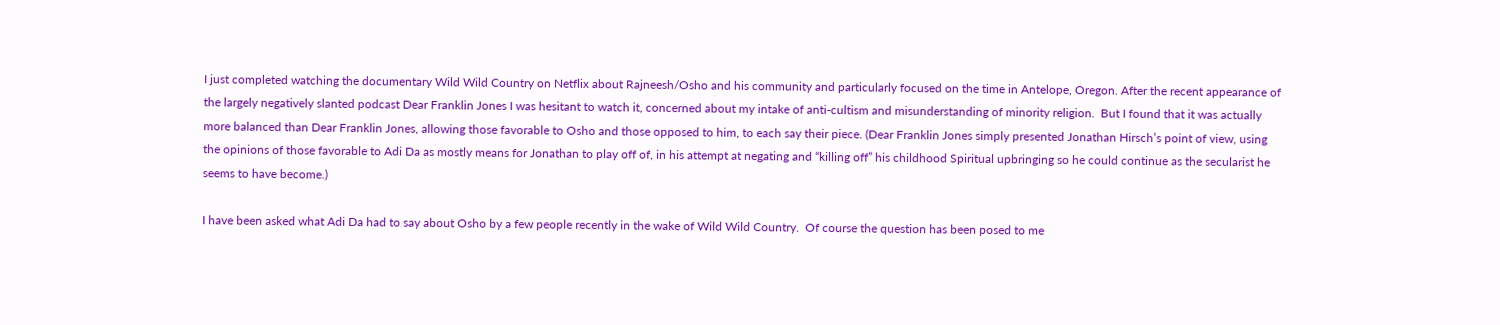I just completed watching the documentary Wild Wild Country on Netflix about Rajneesh/Osho and his community and particularly focused on the time in Antelope, Oregon. After the recent appearance of the largely negatively slanted podcast Dear Franklin Jones I was hesitant to watch it, concerned about my intake of anti-cultism and misunderstanding of minority religion.  But I found that it was actually more balanced than Dear Franklin Jones, allowing those favorable to Osho and those opposed to him, to each say their piece. (Dear Franklin Jones simply presented Jonathan Hirsch’s point of view, using the opinions of those favorable to Adi Da as mostly means for Jonathan to play off of, in his attempt at negating and “killing off” his childhood Spiritual upbringing so he could continue as the secularist he seems to have become.)

I have been asked what Adi Da had to say about Osho by a few people recently in the wake of Wild Wild Country.  Of course the question has been posed to me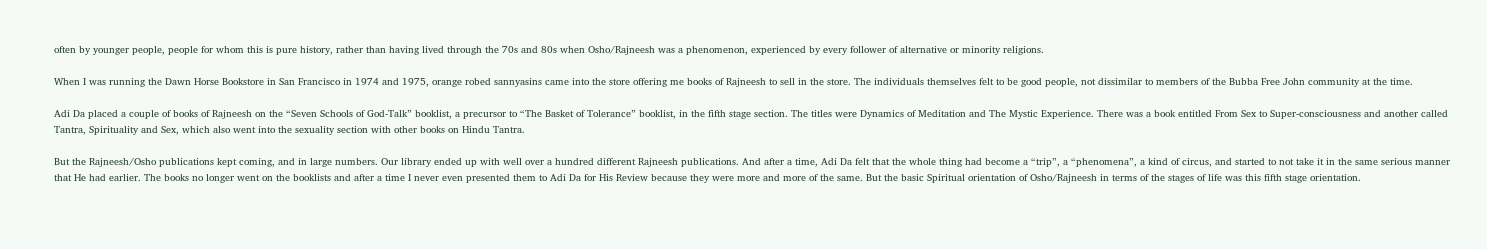often by younger people, people for whom this is pure history, rather than having lived through the 70s and 80s when Osho/Rajneesh was a phenomenon, experienced by every follower of alternative or minority religions.

When I was running the Dawn Horse Bookstore in San Francisco in 1974 and 1975, orange robed sannyasins came into the store offering me books of Rajneesh to sell in the store. The individuals themselves felt to be good people, not dissimilar to members of the Bubba Free John community at the time.

Adi Da placed a couple of books of Rajneesh on the “Seven Schools of God-Talk” booklist, a precursor to “The Basket of Tolerance” booklist, in the fifth stage section. The titles were Dynamics of Meditation and The Mystic Experience. There was a book entitled From Sex to Super-consciousness and another called Tantra, Spirituality and Sex, which also went into the sexuality section with other books on Hindu Tantra.

But the Rajneesh/Osho publications kept coming, and in large numbers. Our library ended up with well over a hundred different Rajneesh publications. And after a time, Adi Da felt that the whole thing had become a “trip”, a “phenomena”, a kind of circus, and started to not take it in the same serious manner that He had earlier. The books no longer went on the booklists and after a time I never even presented them to Adi Da for His Review because they were more and more of the same. But the basic Spiritual orientation of Osho/Rajneesh in terms of the stages of life was this fifth stage orientation.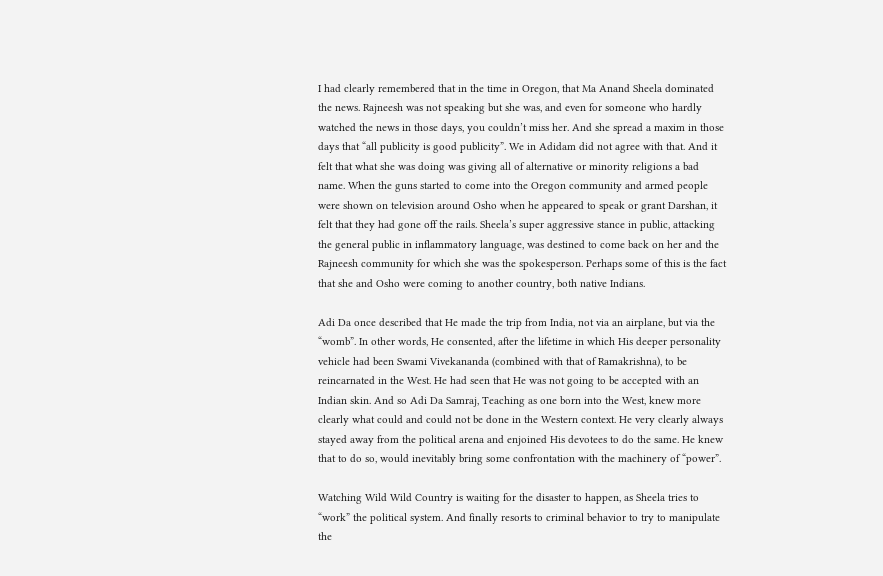I had clearly remembered that in the time in Oregon, that Ma Anand Sheela dominated the news. Rajneesh was not speaking but she was, and even for someone who hardly watched the news in those days, you couldn’t miss her. And she spread a maxim in those days that “all publicity is good publicity”. We in Adidam did not agree with that. And it felt that what she was doing was giving all of alternative or minority religions a bad name. When the guns started to come into the Oregon community and armed people were shown on television around Osho when he appeared to speak or grant Darshan, it felt that they had gone off the rails. Sheela’s super aggressive stance in public, attacking the general public in inflammatory language, was destined to come back on her and the Rajneesh community for which she was the spokesperson. Perhaps some of this is the fact that she and Osho were coming to another country, both native Indians.

Adi Da once described that He made the trip from India, not via an airplane, but via the “womb”. In other words, He consented, after the lifetime in which His deeper personality vehicle had been Swami Vivekananda (combined with that of Ramakrishna), to be reincarnated in the West. He had seen that He was not going to be accepted with an Indian skin. And so Adi Da Samraj, Teaching as one born into the West, knew more clearly what could and could not be done in the Western context. He very clearly always stayed away from the political arena and enjoined His devotees to do the same. He knew that to do so, would inevitably bring some confrontation with the machinery of “power”.

Watching Wild Wild Country is waiting for the disaster to happen, as Sheela tries to “work” the political system. And finally resorts to criminal behavior to try to manipulate the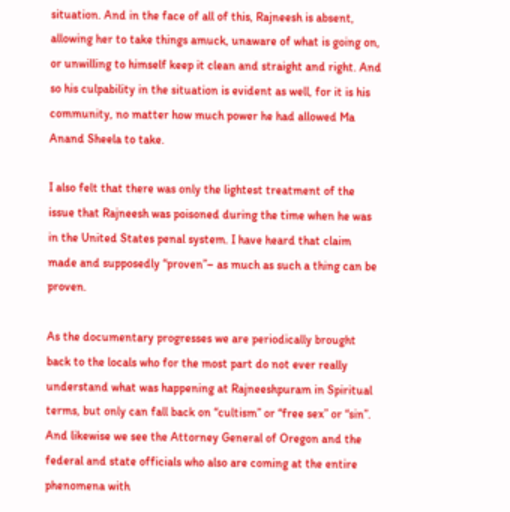situation. And in the face of all of this, Rajneesh is absent, allowing her to take things amuck, unaware of what is going on, or unwilling to himself keep it clean and straight and right. And so his culpability in the situation is evident as well, for it is his community, no matter how much power he had allowed Ma Anand Sheela to take.

I also felt that there was only the lightest treatment of the issue that Rajneesh was poisoned during the time when he was in the United States penal system. I have heard that claim made and supposedly “proven”– as much as such a thing can be proven.

As the documentary progresses we are periodically brought back to the locals who for the most part do not ever really understand what was happening at Rajneeshpuram in Spiritual terms, but only can fall back on “cultism” or “free sex” or “sin”.  And likewise we see the Attorney General of Oregon and the federal and state officials who also are coming at the entire phenomena with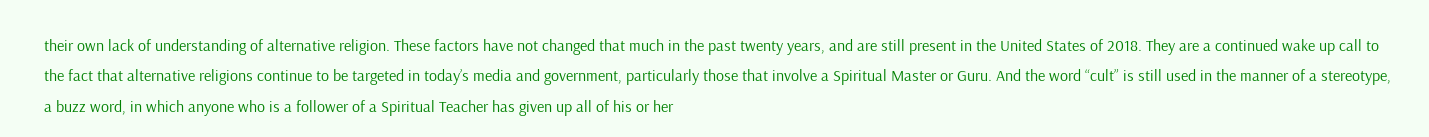their own lack of understanding of alternative religion. These factors have not changed that much in the past twenty years, and are still present in the United States of 2018. They are a continued wake up call to the fact that alternative religions continue to be targeted in today’s media and government, particularly those that involve a Spiritual Master or Guru. And the word “cult” is still used in the manner of a stereotype, a buzz word, in which anyone who is a follower of a Spiritual Teacher has given up all of his or her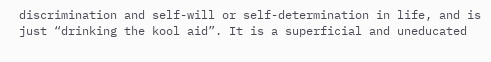discrimination and self-will or self-determination in life, and is just “drinking the kool aid”. It is a superficial and uneducated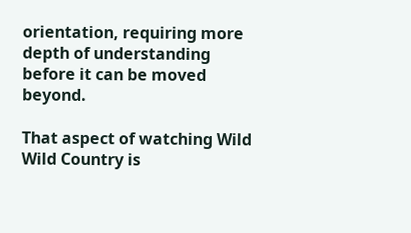orientation, requiring more depth of understanding before it can be moved beyond.

That aspect of watching Wild Wild Country is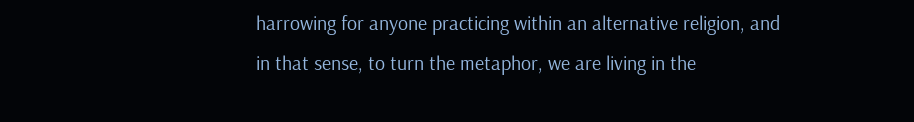harrowing for anyone practicing within an alternative religion, and in that sense, to turn the metaphor, we are living in the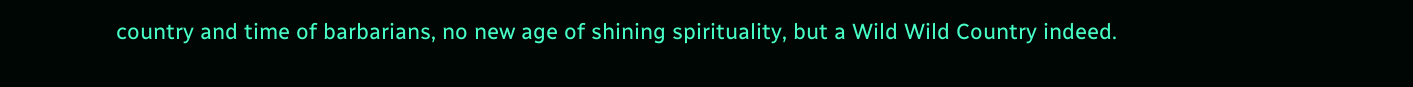country and time of barbarians, no new age of shining spirituality, but a Wild Wild Country indeed.